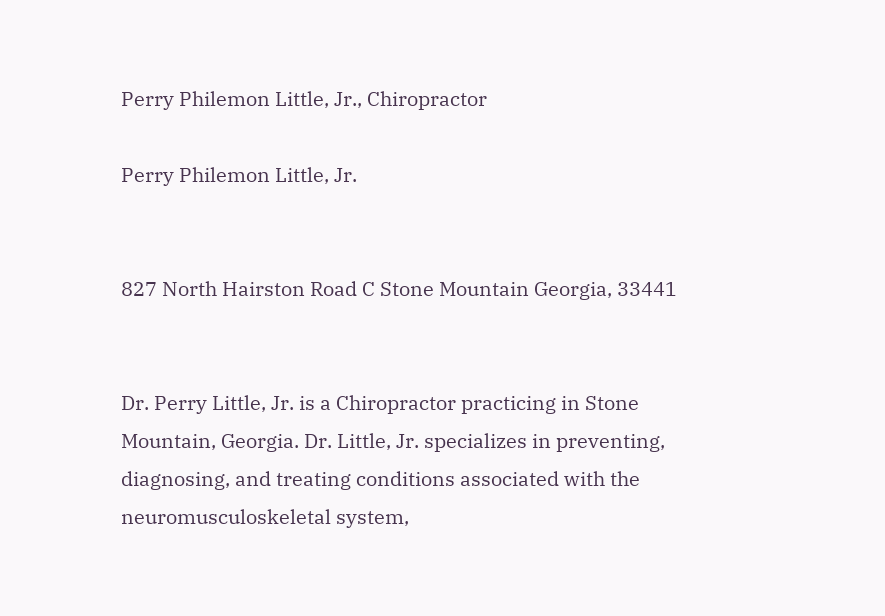Perry Philemon Little, Jr., Chiropractor

Perry Philemon Little, Jr.


827 North Hairston Road C Stone Mountain Georgia, 33441


Dr. Perry Little, Jr. is a Chiropractor practicing in Stone Mountain, Georgia. Dr. Little, Jr. specializes in preventing, diagnosing, and treating conditions associated with the neuromusculoskeletal system,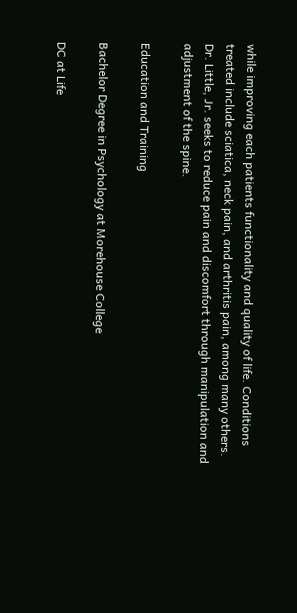while improving each patients functionality and quality of life. Conditions treated include sciatica, neck pain, and arthritis pain, among many others. Dr. Little, Jr. seeks to reduce pain and discomfort through manipulation and adjustment of the spine.

Education and Training

Bachelor Degree in Psychology at Morehouse College

DC at Life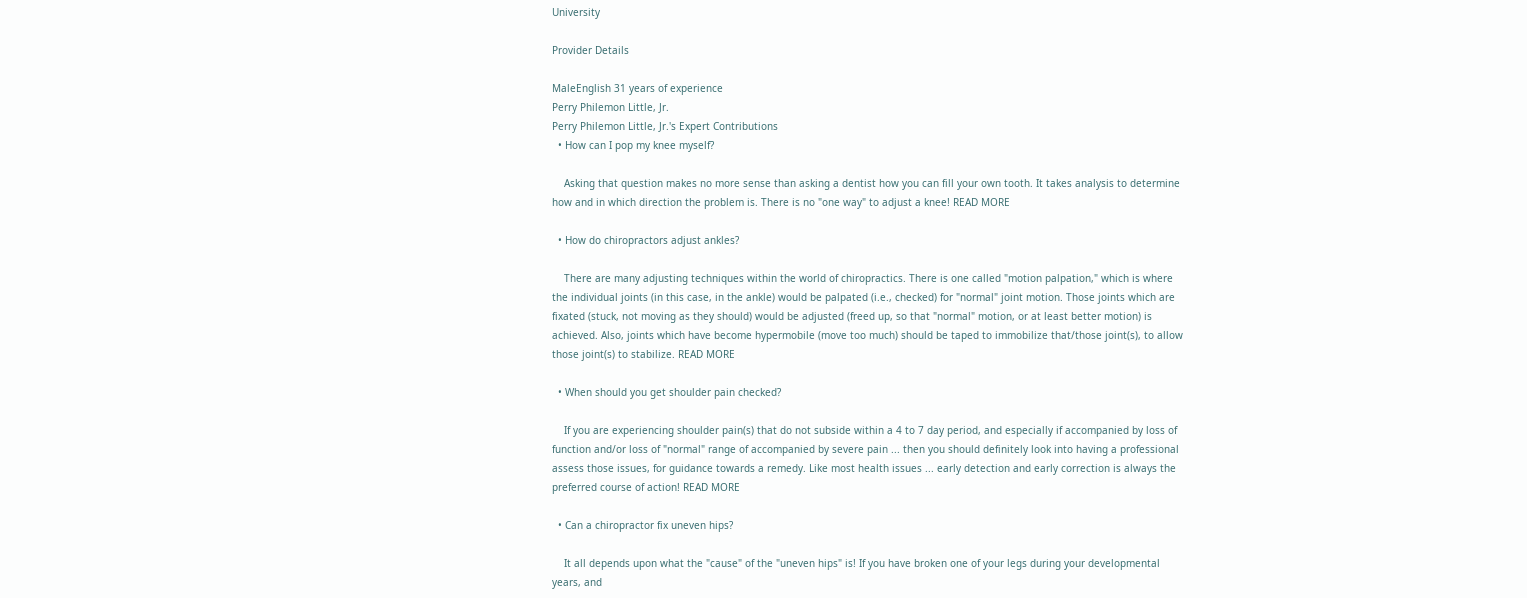University

Provider Details

MaleEnglish 31 years of experience
Perry Philemon Little, Jr.
Perry Philemon Little, Jr.'s Expert Contributions
  • How can I pop my knee myself?

    Asking that question makes no more sense than asking a dentist how you can fill your own tooth. It takes analysis to determine how and in which direction the problem is. There is no "one way" to adjust a knee! READ MORE

  • How do chiropractors adjust ankles?

    There are many adjusting techniques within the world of chiropractics. There is one called "motion palpation," which is where the individual joints (in this case, in the ankle) would be palpated (i.e., checked) for "normal" joint motion. Those joints which are fixated (stuck, not moving as they should) would be adjusted (freed up, so that "normal" motion, or at least better motion) is achieved. Also, joints which have become hypermobile (move too much) should be taped to immobilize that/those joint(s), to allow those joint(s) to stabilize. READ MORE

  • When should you get shoulder pain checked?

    If you are experiencing shoulder pain(s) that do not subside within a 4 to 7 day period, and especially if accompanied by loss of function and/or loss of "normal" range of accompanied by severe pain ... then you should definitely look into having a professional assess those issues, for guidance towards a remedy. Like most health issues ... early detection and early correction is always the preferred course of action! READ MORE

  • Can a chiropractor fix uneven hips?

    It all depends upon what the "cause" of the "uneven hips" is! If you have broken one of your legs during your developmental years, and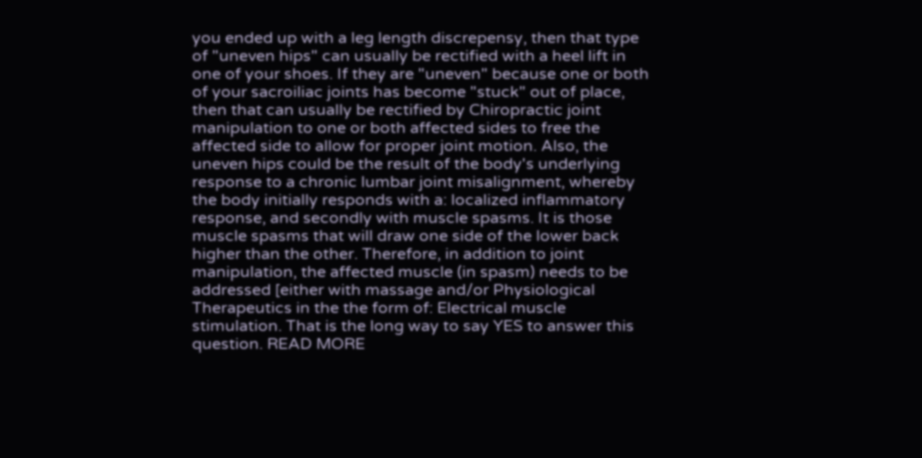you ended up with a leg length discrepensy, then that type of "uneven hips" can usually be rectified with a heel lift in one of your shoes. If they are "uneven" because one or both of your sacroiliac joints has become "stuck" out of place, then that can usually be rectified by Chiropractic joint manipulation to one or both affected sides to free the affected side to allow for proper joint motion. Also, the uneven hips could be the result of the body's underlying response to a chronic lumbar joint misalignment, whereby the body initially responds with a: localized inflammatory response, and secondly with muscle spasms. It is those muscle spasms that will draw one side of the lower back higher than the other. Therefore, in addition to joint manipulation, the affected muscle (in spasm) needs to be addressed [either with massage and/or Physiological Therapeutics in the the form of: Electrical muscle stimulation. That is the long way to say YES to answer this question. READ MORE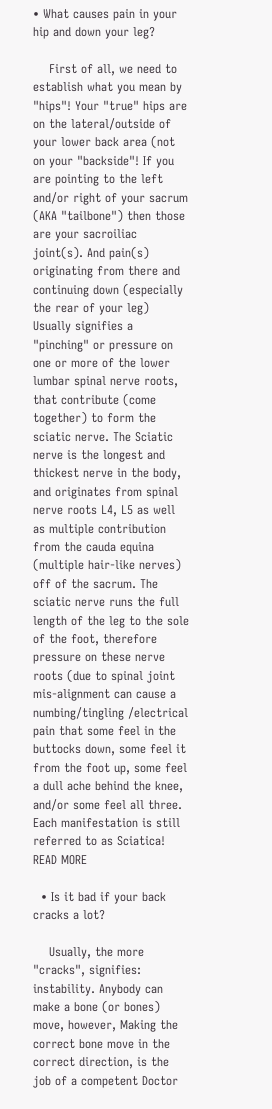• What causes pain in your hip and down your leg?

    First of all, we need to establish what you mean by "hips"! Your "true" hips are on the lateral/outside of your lower back area (not on your "backside"! If you are pointing to the left and/or right of your sacrum (AKA "tailbone") then those are your sacroiliac joint(s). And pain(s) originating from there and continuing down (especially the rear of your leg) Usually signifies a "pinching" or pressure on one or more of the lower lumbar spinal nerve roots, that contribute (come together) to form the sciatic nerve. The Sciatic nerve is the longest and thickest nerve in the body, and originates from spinal nerve roots L4, L5 as well as multiple contribution from the cauda equina (multiple hair-like nerves) off of the sacrum. The sciatic nerve runs the full length of the leg to the sole of the foot, therefore pressure on these nerve roots (due to spinal joint mis-alignment can cause a numbing/tingling /electrical pain that some feel in the buttocks down, some feel it from the foot up, some feel a dull ache behind the knee, and/or some feel all three. Each manifestation is still referred to as Sciatica! READ MORE

  • Is it bad if your back cracks a lot?

    Usually, the more "cracks", signifies: instability. Anybody can make a bone (or bones) move, however, Making the correct bone move in the correct direction, is the job of a competent Doctor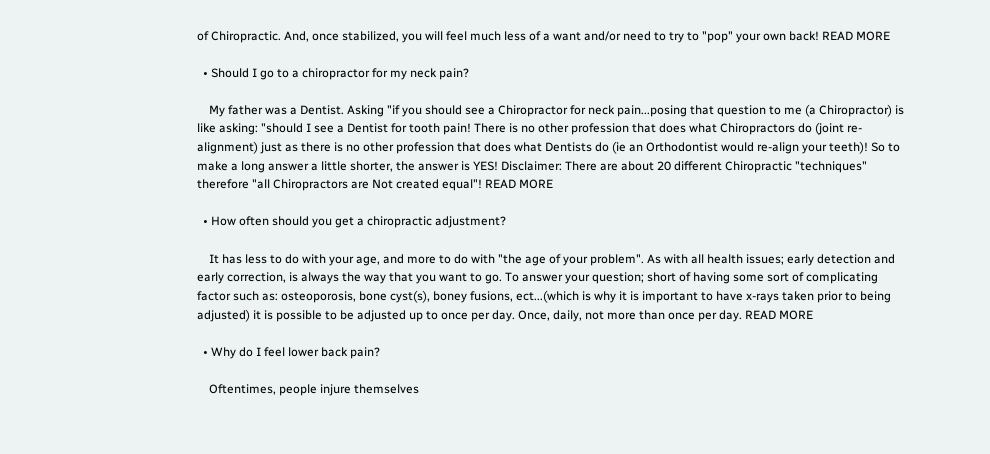of Chiropractic. And, once stabilized, you will feel much less of a want and/or need to try to "pop" your own back! READ MORE

  • Should I go to a chiropractor for my neck pain?

    My father was a Dentist. Asking "if you should see a Chiropractor for neck pain...posing that question to me (a Chiropractor) is like asking: "should I see a Dentist for tooth pain! There is no other profession that does what Chiropractors do (joint re-alignment) just as there is no other profession that does what Dentists do (ie an Orthodontist would re-align your teeth)! So to make a long answer a little shorter, the answer is YES! Disclaimer: There are about 20 different Chiropractic "techniques" therefore "all Chiropractors are Not created equal"! READ MORE

  • How often should you get a chiropractic adjustment?

    It has less to do with your age, and more to do with "the age of your problem". As with all health issues; early detection and early correction, is always the way that you want to go. To answer your question; short of having some sort of complicating factor such as: osteoporosis, bone cyst(s), boney fusions, ect...(which is why it is important to have x-rays taken prior to being adjusted) it is possible to be adjusted up to once per day. Once, daily, not more than once per day. READ MORE

  • Why do I feel lower back pain?

    Oftentimes, people injure themselves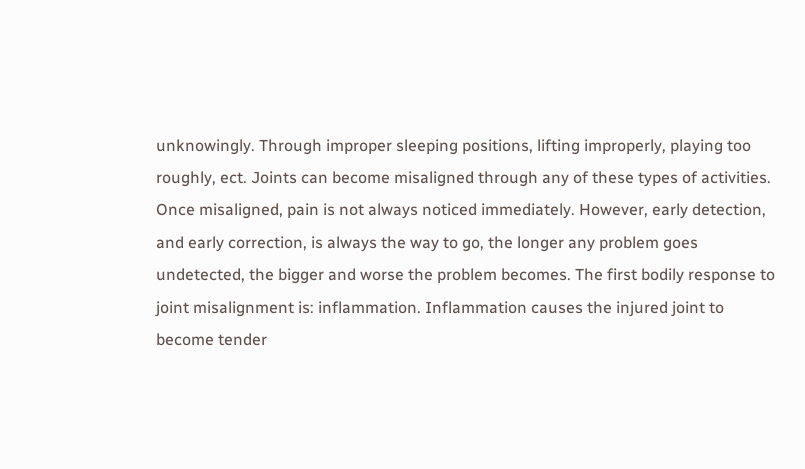unknowingly. Through improper sleeping positions, lifting improperly, playing too roughly, ect. Joints can become misaligned through any of these types of activities. Once misaligned, pain is not always noticed immediately. However, early detection, and early correction, is always the way to go, the longer any problem goes undetected, the bigger and worse the problem becomes. The first bodily response to joint misalignment is: inflammation. Inflammation causes the injured joint to become tender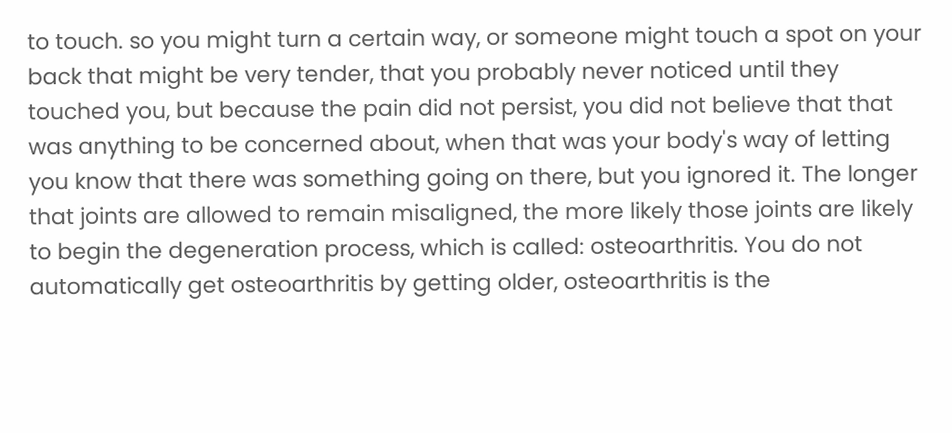to touch. so you might turn a certain way, or someone might touch a spot on your back that might be very tender, that you probably never noticed until they touched you, but because the pain did not persist, you did not believe that that was anything to be concerned about, when that was your body's way of letting you know that there was something going on there, but you ignored it. The longer that joints are allowed to remain misaligned, the more likely those joints are likely to begin the degeneration process, which is called: osteoarthritis. You do not automatically get osteoarthritis by getting older, osteoarthritis is the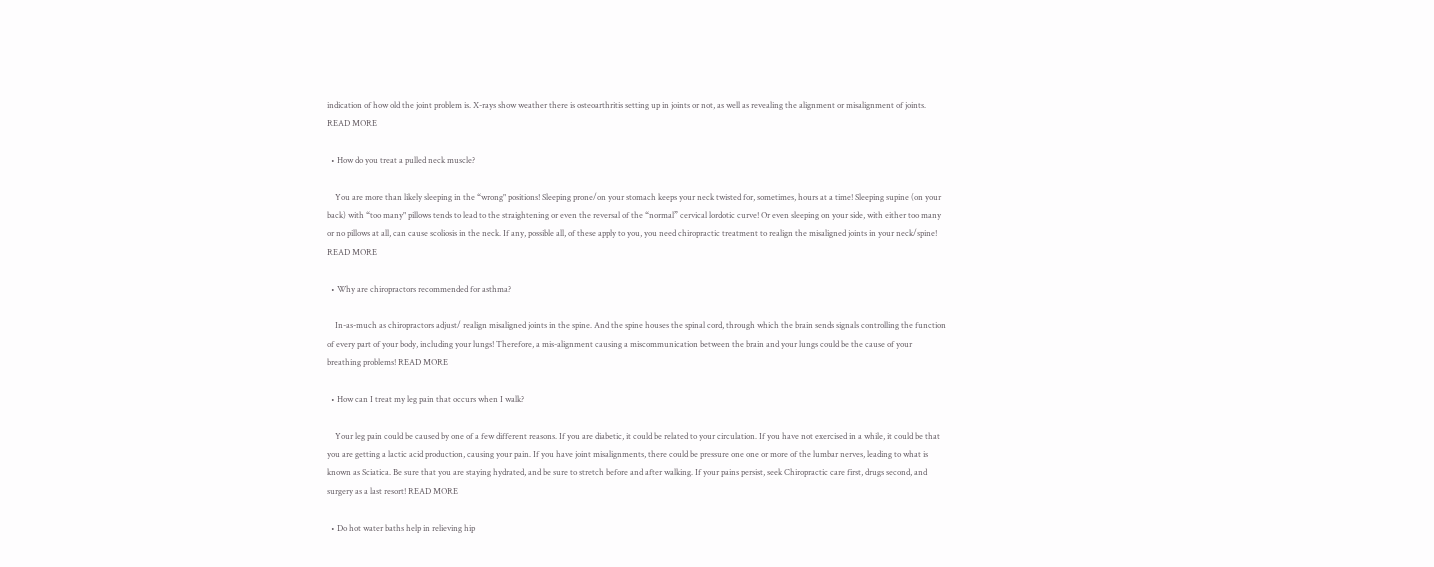indication of how old the joint problem is. X-rays show weather there is osteoarthritis setting up in joints or not, as well as revealing the alignment or misalignment of joints. READ MORE

  • How do you treat a pulled neck muscle?

    You are more than likely sleeping in the “wrong" positions! Sleeping prone/on your stomach keeps your neck twisted for, sometimes, hours at a time! Sleeping supine (on your back) with “too many" pillows tends to lead to the straightening or even the reversal of the “normal” cervical lordotic curve! Or even sleeping on your side, with either too many or no pillows at all, can cause scoliosis in the neck. If any, possible all, of these apply to you, you need chiropractic treatment to realign the misaligned joints in your neck/spine! READ MORE

  • Why are chiropractors recommended for asthma?

    In-as-much as chiropractors adjust/ realign misaligned joints in the spine. And the spine houses the spinal cord, through which the brain sends signals controlling the function of every part of your body, including your lungs! Therefore, a mis-alignment causing a miscommunication between the brain and your lungs could be the cause of your breathing problems! READ MORE

  • How can I treat my leg pain that occurs when I walk?

    Your leg pain could be caused by one of a few different reasons. If you are diabetic, it could be related to your circulation. If you have not exercised in a while, it could be that you are getting a lactic acid production, causing your pain. If you have joint misalignments, there could be pressure one one or more of the lumbar nerves, leading to what is known as Sciatica. Be sure that you are staying hydrated, and be sure to stretch before and after walking. If your pains persist, seek Chiropractic care first, drugs second, and surgery as a last resort! READ MORE

  • Do hot water baths help in relieving hip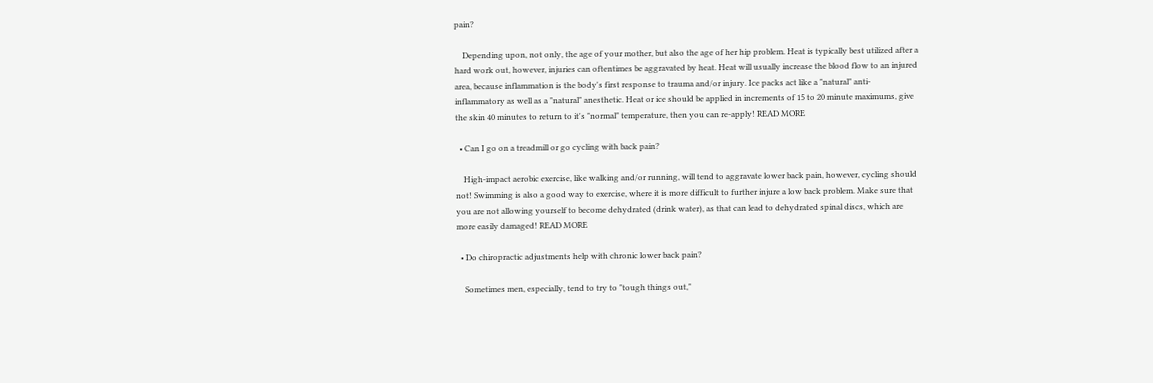pain?

    Depending upon, not only, the age of your mother, but also the age of her hip problem. Heat is typically best utilized after a hard work out, however, injuries can oftentimes be aggravated by heat. Heat will usually increase the blood flow to an injured area, because inflammation is the body's first response to trauma and/or injury. Ice packs act like a "natural" anti-inflammatory as well as a "natural" anesthetic. Heat or ice should be applied in increments of 15 to 20 minute maximums, give the skin 40 minutes to return to it's "normal" temperature, then you can re-apply! READ MORE

  • Can I go on a treadmill or go cycling with back pain?

    High-impact aerobic exercise, like walking and/or running, will tend to aggravate lower back pain, however, cycling should not! Swimming is also a good way to exercise, where it is more difficult to further injure a low back problem. Make sure that you are not allowing yourself to become dehydrated (drink water), as that can lead to dehydrated spinal discs, which are more easily damaged! READ MORE

  • Do chiropractic adjustments help with chronic lower back pain?

    Sometimes men, especially, tend to try to "tough things out,"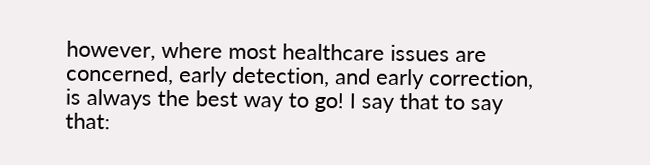however, where most healthcare issues are concerned, early detection, and early correction, is always the best way to go! I say that to say that: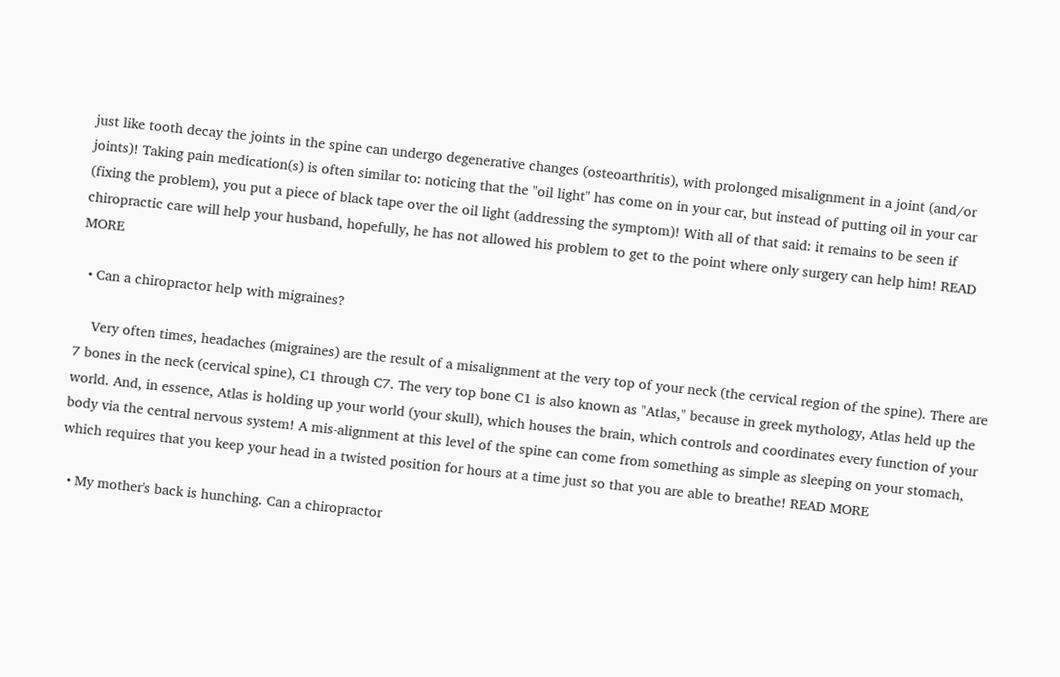just like tooth decay the joints in the spine can undergo degenerative changes (osteoarthritis), with prolonged misalignment in a joint (and/or joints)! Taking pain medication(s) is often similar to: noticing that the "oil light" has come on in your car, but instead of putting oil in your car (fixing the problem), you put a piece of black tape over the oil light (addressing the symptom)! With all of that said: it remains to be seen if chiropractic care will help your husband, hopefully, he has not allowed his problem to get to the point where only surgery can help him! READ MORE

  • Can a chiropractor help with migraines?

    Very often times, headaches (migraines) are the result of a misalignment at the very top of your neck (the cervical region of the spine). There are 7 bones in the neck (cervical spine), C1 through C7. The very top bone C1 is also known as "Atlas," because in greek mythology, Atlas held up the world. And, in essence, Atlas is holding up your world (your skull), which houses the brain, which controls and coordinates every function of your body via the central nervous system! A mis-alignment at this level of the spine can come from something as simple as sleeping on your stomach, which requires that you keep your head in a twisted position for hours at a time just so that you are able to breathe! READ MORE

  • My mother's back is hunching. Can a chiropractor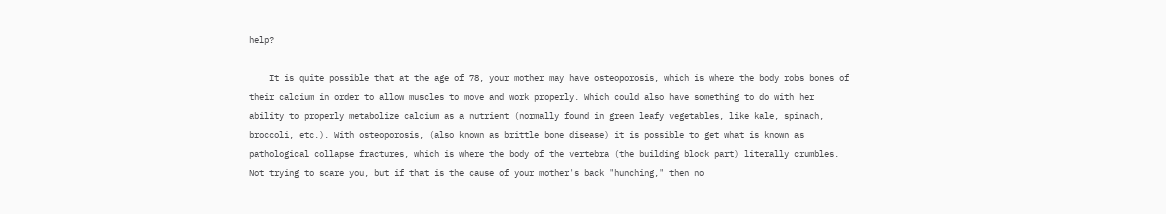help?

    It is quite possible that at the age of 78, your mother may have osteoporosis, which is where the body robs bones of their calcium in order to allow muscles to move and work properly. Which could also have something to do with her ability to properly metabolize calcium as a nutrient (normally found in green leafy vegetables, like kale, spinach, broccoli, etc.). With osteoporosis, (also known as brittle bone disease) it is possible to get what is known as pathological collapse fractures, which is where the body of the vertebra (the building block part) literally crumbles. Not trying to scare you, but if that is the cause of your mother's back "hunching," then no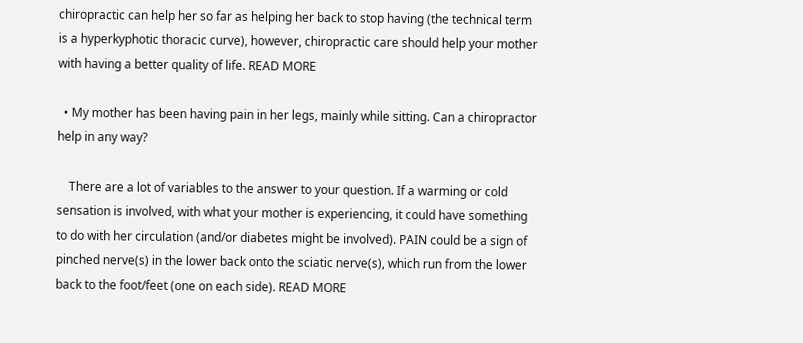chiropractic can help her so far as helping her back to stop having (the technical term is a hyperkyphotic thoracic curve), however, chiropractic care should help your mother with having a better quality of life. READ MORE

  • My mother has been having pain in her legs, mainly while sitting. Can a chiropractor help in any way?

    There are a lot of variables to the answer to your question. If a warming or cold sensation is involved, with what your mother is experiencing, it could have something to do with her circulation (and/or diabetes might be involved). PAIN could be a sign of pinched nerve(s) in the lower back onto the sciatic nerve(s), which run from the lower back to the foot/feet (one on each side). READ MORE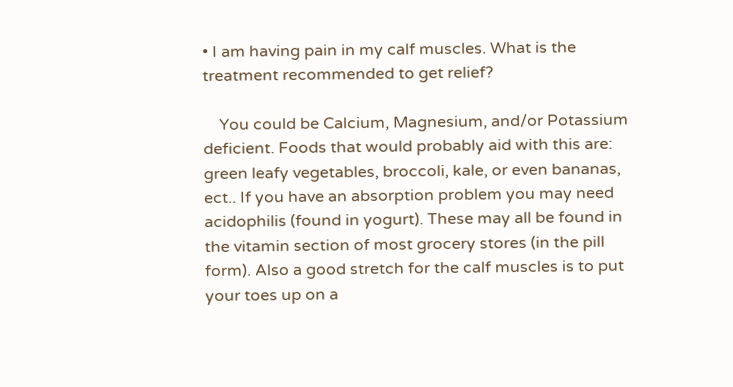• I am having pain in my calf muscles. What is the treatment recommended to get relief?

    You could be Calcium, Magnesium, and/or Potassium deficient. Foods that would probably aid with this are: green leafy vegetables, broccoli, kale, or even bananas, ect.. If you have an absorption problem you may need acidophilis (found in yogurt). These may all be found in the vitamin section of most grocery stores (in the pill form). Also a good stretch for the calf muscles is to put your toes up on a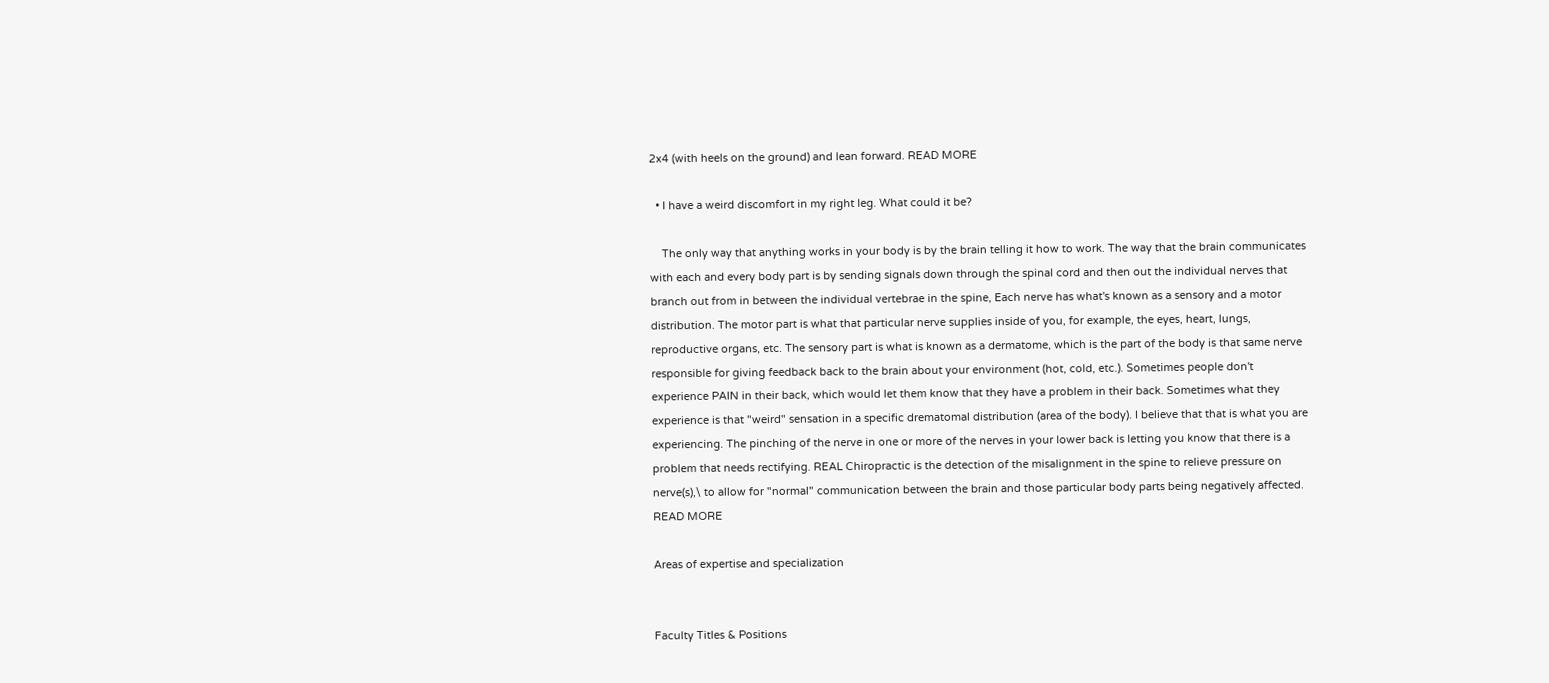2x4 (with heels on the ground) and lean forward. READ MORE

  • I have a weird discomfort in my right leg. What could it be?

    The only way that anything works in your body is by the brain telling it how to work. The way that the brain communicates with each and every body part is by sending signals down through the spinal cord and then out the individual nerves that branch out from in between the individual vertebrae in the spine, Each nerve has what's known as a sensory and a motor distribution. The motor part is what that particular nerve supplies inside of you, for example, the eyes, heart, lungs, reproductive organs, etc. The sensory part is what is known as a dermatome, which is the part of the body is that same nerve responsible for giving feedback back to the brain about your environment (hot, cold, etc.). Sometimes people don't experience PAIN in their back, which would let them know that they have a problem in their back. Sometimes what they experience is that "weird" sensation in a specific drematomal distribution (area of the body). I believe that that is what you are experiencing. The pinching of the nerve in one or more of the nerves in your lower back is letting you know that there is a problem that needs rectifying. REAL Chiropractic is the detection of the misalignment in the spine to relieve pressure on nerve(s),\ to allow for "normal" communication between the brain and those particular body parts being negatively affected. READ MORE

Areas of expertise and specialization


Faculty Titles & Positions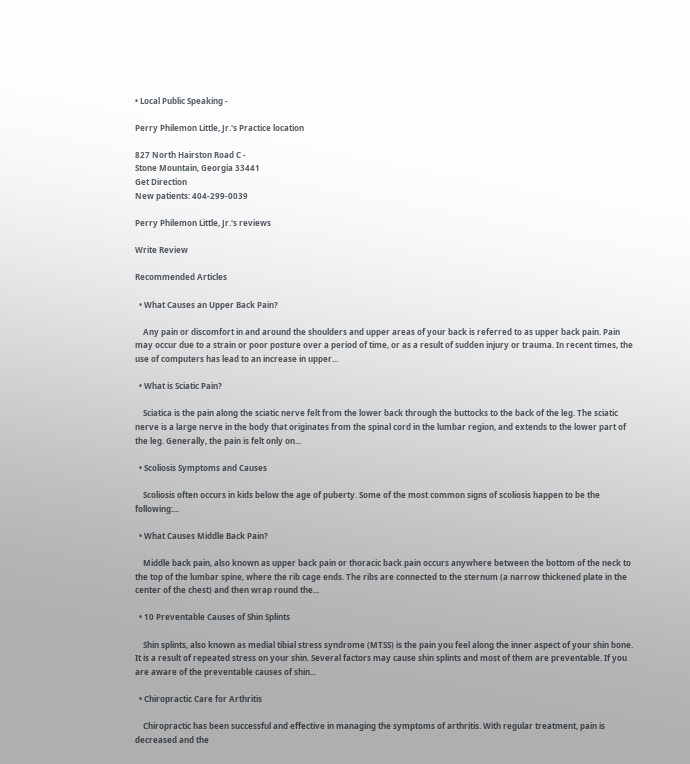• Local Public Speaking -

Perry Philemon Little, Jr.'s Practice location

827 North Hairston Road C -
Stone Mountain, Georgia 33441
Get Direction
New patients: 404-299-0039

Perry Philemon Little, Jr.'s reviews

Write Review

Recommended Articles

  • What Causes an Upper Back Pain?

    Any pain or discomfort in and around the shoulders and upper areas of your back is referred to as upper back pain. Pain may occur due to a strain or poor posture over a period of time, or as a result of sudden injury or trauma. In recent times, the use of computers has lead to an increase in upper...

  • What is Sciatic Pain?

    Sciatica is the pain along the sciatic nerve felt from the lower back through the buttocks to the back of the leg. The sciatic nerve is a large nerve in the body that originates from the spinal cord in the lumbar region, and extends to the lower part of the leg. Generally, the pain is felt only on...

  • Scoliosis Symptoms and Causes

    Scoliosis often occurs in kids below the age of puberty. Some of the most common signs of scoliosis happen to be the following:...

  • What Causes Middle Back Pain?

    Middle back pain, also known as upper back pain or thoracic back pain occurs anywhere between the bottom of the neck to the top of the lumbar spine, where the rib cage ends. The ribs are connected to the sternum (a narrow thickened plate in the center of the chest) and then wrap round the...

  • 10 Preventable Causes of Shin Splints

    Shin splints, also known as medial tibial stress syndrome (MTSS) is the pain you feel along the inner aspect of your shin bone. It is a result of repeated stress on your shin. Several factors may cause shin splints and most of them are preventable. If you are aware of the preventable causes of shin...

  • Chiropractic Care for Arthritis

    Chiropractic has been successful and effective in managing the symptoms of arthritis. With regular treatment, pain is decreased and the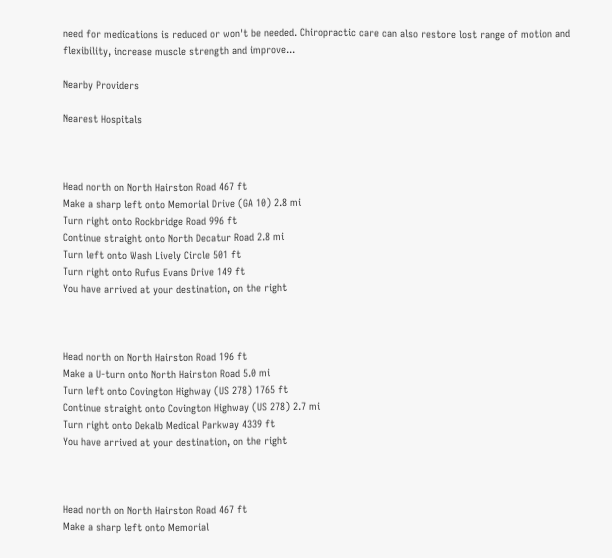need for medications is reduced or won't be needed. Chiropractic care can also restore lost range of motion and flexibility, increase muscle strength and improve...

Nearby Providers

Nearest Hospitals



Head north on North Hairston Road 467 ft
Make a sharp left onto Memorial Drive (GA 10) 2.8 mi
Turn right onto Rockbridge Road 996 ft
Continue straight onto North Decatur Road 2.8 mi
Turn left onto Wash Lively Circle 501 ft
Turn right onto Rufus Evans Drive 149 ft
You have arrived at your destination, on the right



Head north on North Hairston Road 196 ft
Make a U-turn onto North Hairston Road 5.0 mi
Turn left onto Covington Highway (US 278) 1765 ft
Continue straight onto Covington Highway (US 278) 2.7 mi
Turn right onto Dekalb Medical Parkway 4339 ft
You have arrived at your destination, on the right



Head north on North Hairston Road 467 ft
Make a sharp left onto Memorial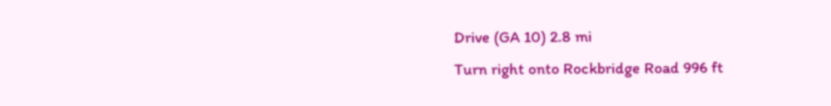Drive (GA 10) 2.8 mi
Turn right onto Rockbridge Road 996 ft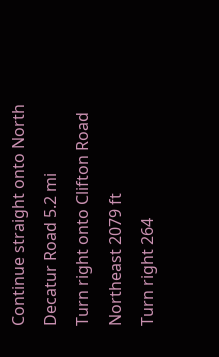Continue straight onto North Decatur Road 5.2 mi
Turn right onto Clifton Road Northeast 2079 ft
Turn right 264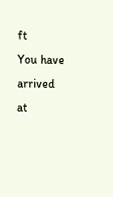ft
You have arrived at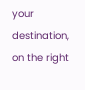your destination, on the right